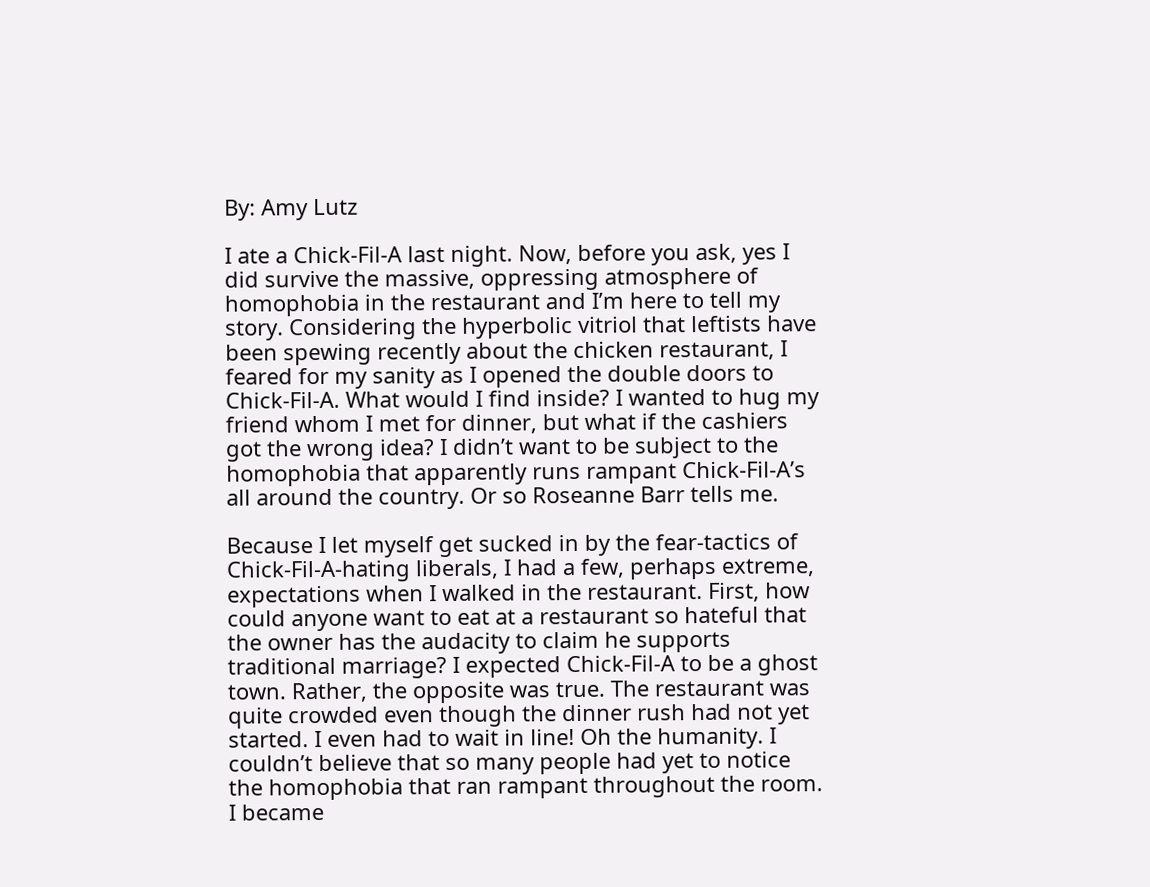By: Amy Lutz

I ate a Chick-Fil-A last night. Now, before you ask, yes I did survive the massive, oppressing atmosphere of homophobia in the restaurant and I’m here to tell my story. Considering the hyperbolic vitriol that leftists have been spewing recently about the chicken restaurant, I feared for my sanity as I opened the double doors to Chick-Fil-A. What would I find inside? I wanted to hug my friend whom I met for dinner, but what if the cashiers got the wrong idea? I didn’t want to be subject to the homophobia that apparently runs rampant Chick-Fil-A’s all around the country. Or so Roseanne Barr tells me.

Because I let myself get sucked in by the fear-tactics of Chick-Fil-A-hating liberals, I had a few, perhaps extreme, expectations when I walked in the restaurant. First, how could anyone want to eat at a restaurant so hateful that the owner has the audacity to claim he supports traditional marriage? I expected Chick-Fil-A to be a ghost town. Rather, the opposite was true. The restaurant was quite crowded even though the dinner rush had not yet started. I even had to wait in line! Oh the humanity. I couldn’t believe that so many people had yet to notice the homophobia that ran rampant throughout the room. I became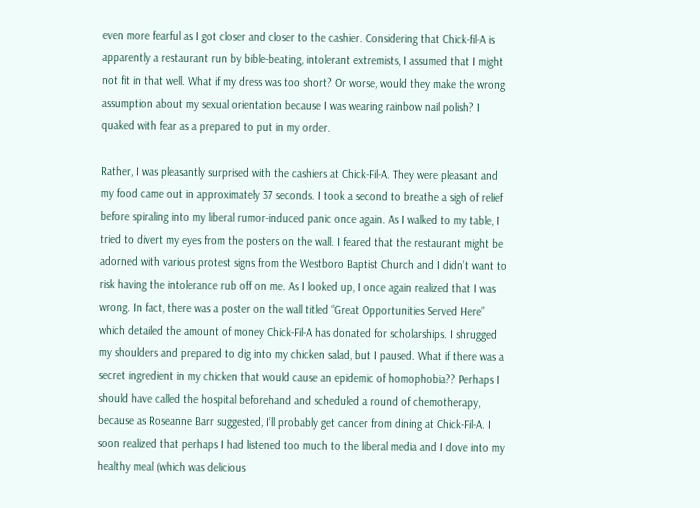even more fearful as I got closer and closer to the cashier. Considering that Chick-fil-A is apparently a restaurant run by bible-beating, intolerant extremists, I assumed that I might not fit in that well. What if my dress was too short? Or worse, would they make the wrong assumption about my sexual orientation because I was wearing rainbow nail polish? I quaked with fear as a prepared to put in my order.

Rather, I was pleasantly surprised with the cashiers at Chick-Fil-A. They were pleasant and my food came out in approximately 37 seconds. I took a second to breathe a sigh of relief before spiraling into my liberal rumor-induced panic once again. As I walked to my table, I tried to divert my eyes from the posters on the wall. I feared that the restaurant might be adorned with various protest signs from the Westboro Baptist Church and I didn’t want to risk having the intolerance rub off on me. As I looked up, I once again realized that I was wrong. In fact, there was a poster on the wall titled “Great Opportunities Served Here” which detailed the amount of money Chick-Fil-A has donated for scholarships. I shrugged my shoulders and prepared to dig into my chicken salad, but I paused. What if there was a secret ingredient in my chicken that would cause an epidemic of homophobia?? Perhaps I should have called the hospital beforehand and scheduled a round of chemotherapy, because as Roseanne Barr suggested, I’ll probably get cancer from dining at Chick-Fil-A. I soon realized that perhaps I had listened too much to the liberal media and I dove into my healthy meal (which was delicious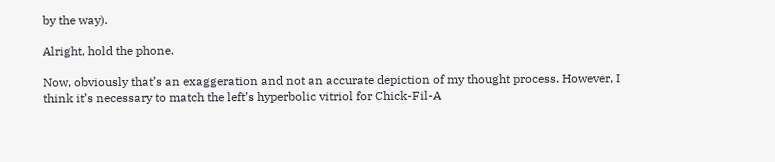by the way).

Alright, hold the phone.

Now, obviously that’s an exaggeration and not an accurate depiction of my thought process. However, I think it’s necessary to match the left’s hyperbolic vitriol for Chick-Fil-A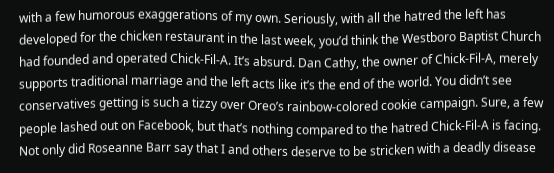with a few humorous exaggerations of my own. Seriously, with all the hatred the left has developed for the chicken restaurant in the last week, you’d think the Westboro Baptist Church had founded and operated Chick-Fil-A. It’s absurd. Dan Cathy, the owner of Chick-Fil-A, merely supports traditional marriage and the left acts like it’s the end of the world. You didn’t see conservatives getting is such a tizzy over Oreo’s rainbow-colored cookie campaign. Sure, a few people lashed out on Facebook, but that’s nothing compared to the hatred Chick-Fil-A is facing. Not only did Roseanne Barr say that I and others deserve to be stricken with a deadly disease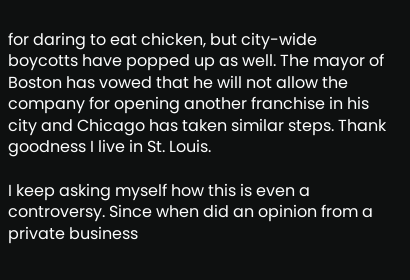for daring to eat chicken, but city-wide boycotts have popped up as well. The mayor of Boston has vowed that he will not allow the company for opening another franchise in his city and Chicago has taken similar steps. Thank goodness I live in St. Louis.

I keep asking myself how this is even a controversy. Since when did an opinion from a private business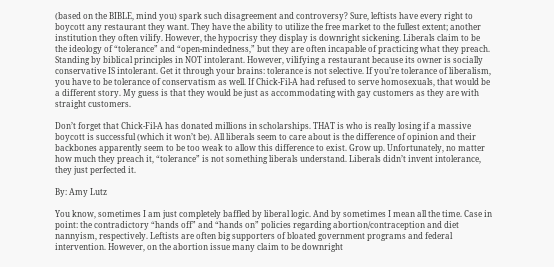(based on the BIBLE, mind you) spark such disagreement and controversy? Sure, leftists have every right to boycott any restaurant they want. They have the ability to utilize the free market to the fullest extent; another institution they often vilify. However, the hypocrisy they display is downright sickening. Liberals claim to be the ideology of “tolerance” and “open-mindedness,” but they are often incapable of practicing what they preach. Standing by biblical principles in NOT intolerant. However, vilifying a restaurant because its owner is socially conservative IS intolerant. Get it through your brains: tolerance is not selective. If you’re tolerance of liberalism, you have to be tolerance of conservatism as well. If Chick-Fil-A had refused to serve homosexuals, that would be a different story. My guess is that they would be just as accommodating with gay customers as they are with straight customers.

Don’t forget that Chick-Fil-A has donated millions in scholarships. THAT is who is really losing if a massive boycott is successful (which it won’t be). All liberals seem to care about is the difference of opinion and their backbones apparently seem to be too weak to allow this difference to exist. Grow up. Unfortunately, no matter how much they preach it, “tolerance” is not something liberals understand. Liberals didn’t invent intolerance, they just perfected it.

By: Amy Lutz

You know, sometimes I am just completely baffled by liberal logic. And by sometimes I mean all the time. Case in point: the contradictory “hands off” and “hands on” policies regarding abortion/contraception and diet nannyism, respectively. Leftists are often big supporters of bloated government programs and federal intervention. However, on the abortion issue many claim to be downright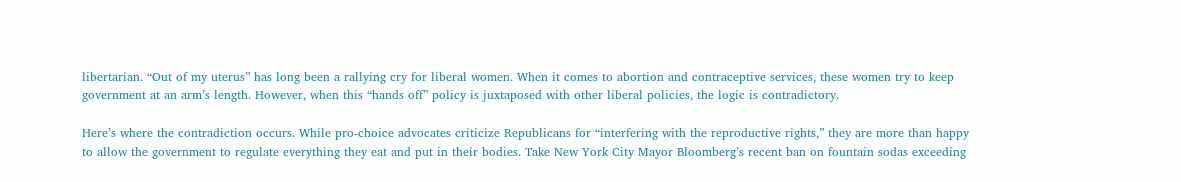libertarian. “Out of my uterus” has long been a rallying cry for liberal women. When it comes to abortion and contraceptive services, these women try to keep government at an arm’s length. However, when this “hands off” policy is juxtaposed with other liberal policies, the logic is contradictory.

Here’s where the contradiction occurs. While pro-choice advocates criticize Republicans for “interfering with the reproductive rights,” they are more than happy to allow the government to regulate everything they eat and put in their bodies. Take New York City Mayor Bloomberg’s recent ban on fountain sodas exceeding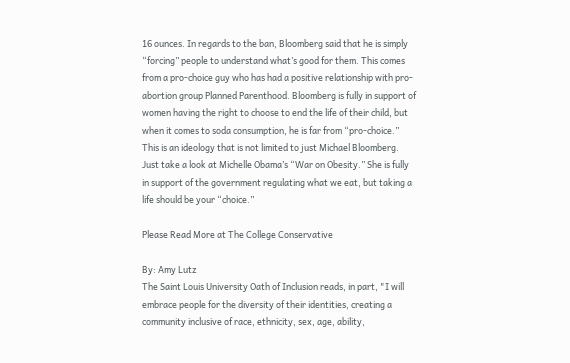16 ounces. In regards to the ban, Bloomberg said that he is simply “forcing” people to understand what’s good for them. This comes from a pro-choice guy who has had a positive relationship with pro-abortion group Planned Parenthood. Bloomberg is fully in support of women having the right to choose to end the life of their child, but when it comes to soda consumption, he is far from “pro-choice.” This is an ideology that is not limited to just Michael Bloomberg. Just take a look at Michelle Obama’s “War on Obesity.” She is fully in support of the government regulating what we eat, but taking a life should be your “choice.”

Please Read More at The College Conservative

By: Amy Lutz
The Saint Louis University Oath of Inclusion reads, in part, "I will embrace people for the diversity of their identities, creating a community inclusive of race, ethnicity, sex, age, ability,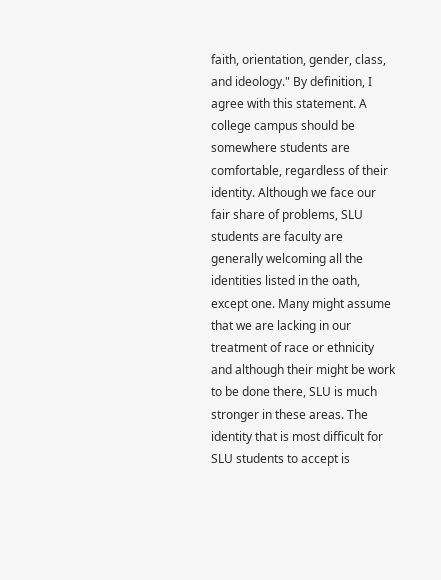faith, orientation, gender, class, and ideology." By definition, I agree with this statement. A college campus should be somewhere students are comfortable, regardless of their identity. Although we face our fair share of problems, SLU students are faculty are generally welcoming all the identities listed in the oath, except one. Many might assume that we are lacking in our treatment of race or ethnicity and although their might be work to be done there, SLU is much stronger in these areas. The identity that is most difficult for SLU students to accept is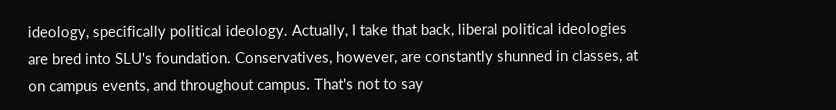ideology, specifically political ideology. Actually, I take that back, liberal political ideologies are bred into SLU's foundation. Conservatives, however, are constantly shunned in classes, at on campus events, and throughout campus. That's not to say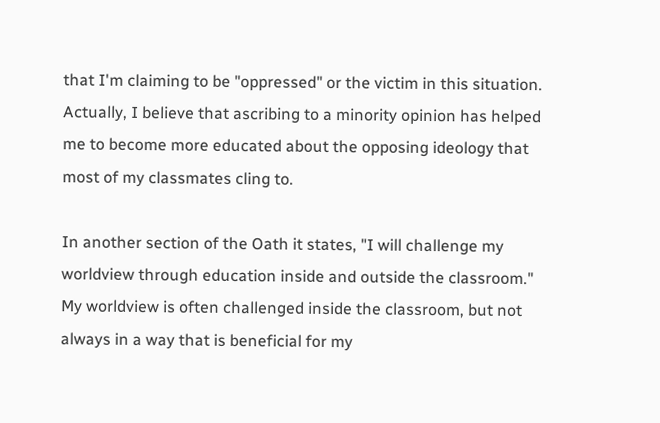that I'm claiming to be "oppressed" or the victim in this situation. Actually, I believe that ascribing to a minority opinion has helped me to become more educated about the opposing ideology that most of my classmates cling to.

In another section of the Oath it states, "I will challenge my worldview through education inside and outside the classroom." My worldview is often challenged inside the classroom, but not always in a way that is beneficial for my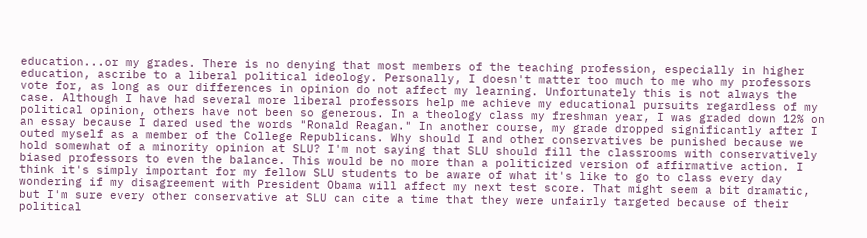education...or my grades. There is no denying that most members of the teaching profession, especially in higher education, ascribe to a liberal political ideology. Personally, I doesn't matter too much to me who my professors vote for, as long as our differences in opinion do not affect my learning. Unfortunately this is not always the case. Although I have had several more liberal professors help me achieve my educational pursuits regardless of my political opinion, others have not been so generous. In a theology class my freshman year, I was graded down 12% on an essay because I dared used the words "Ronald Reagan." In another course, my grade dropped significantly after I outed myself as a member of the College Republicans. Why should I and other conservatives be punished because we hold somewhat of a minority opinion at SLU? I'm not saying that SLU should fill the classrooms with conservatively biased professors to even the balance. This would be no more than a politicized version of affirmative action. I think it's simply important for my fellow SLU students to be aware of what it's like to go to class every day wondering if my disagreement with President Obama will affect my next test score. That might seem a bit dramatic, but I'm sure every other conservative at SLU can cite a time that they were unfairly targeted because of their political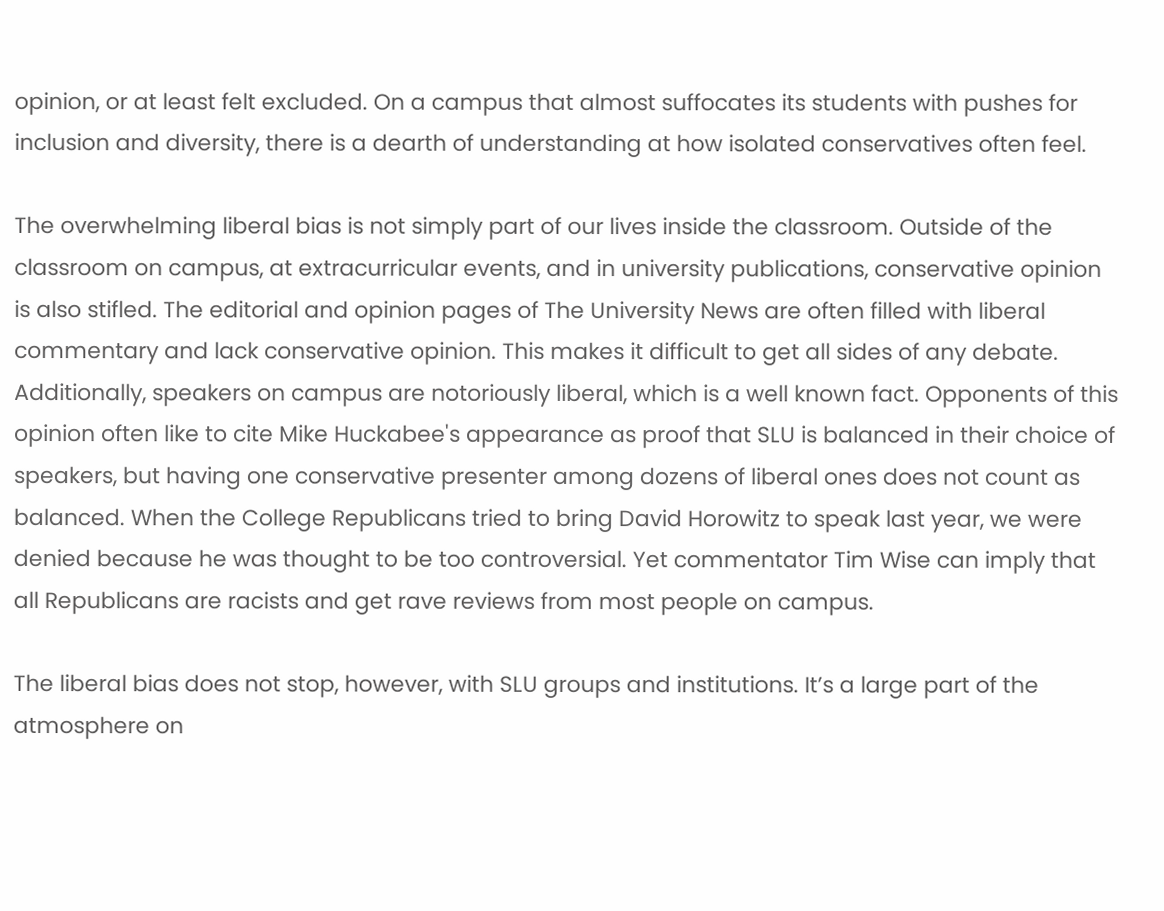opinion, or at least felt excluded. On a campus that almost suffocates its students with pushes for inclusion and diversity, there is a dearth of understanding at how isolated conservatives often feel.

The overwhelming liberal bias is not simply part of our lives inside the classroom. Outside of the classroom on campus, at extracurricular events, and in university publications, conservative opinion is also stifled. The editorial and opinion pages of The University News are often filled with liberal commentary and lack conservative opinion. This makes it difficult to get all sides of any debate. Additionally, speakers on campus are notoriously liberal, which is a well known fact. Opponents of this opinion often like to cite Mike Huckabee's appearance as proof that SLU is balanced in their choice of speakers, but having one conservative presenter among dozens of liberal ones does not count as balanced. When the College Republicans tried to bring David Horowitz to speak last year, we were denied because he was thought to be too controversial. Yet commentator Tim Wise can imply that all Republicans are racists and get rave reviews from most people on campus.

The liberal bias does not stop, however, with SLU groups and institutions. It’s a large part of the atmosphere on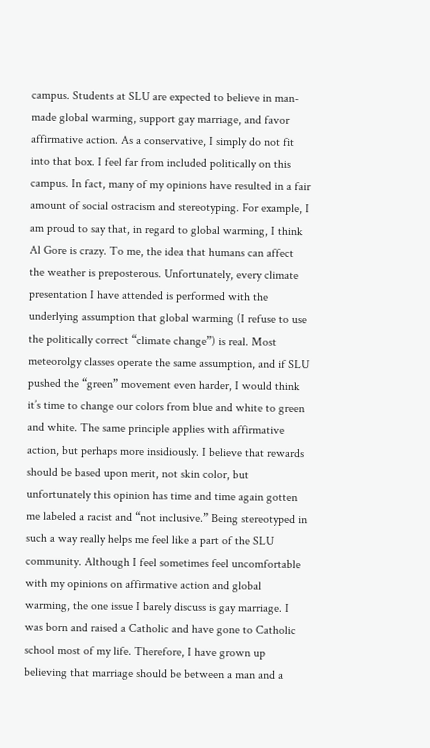campus. Students at SLU are expected to believe in man-made global warming, support gay marriage, and favor affirmative action. As a conservative, I simply do not fit into that box. I feel far from included politically on this campus. In fact, many of my opinions have resulted in a fair amount of social ostracism and stereotyping. For example, I am proud to say that, in regard to global warming, I think Al Gore is crazy. To me, the idea that humans can affect the weather is preposterous. Unfortunately, every climate presentation I have attended is performed with the underlying assumption that global warming (I refuse to use the politically correct “climate change”) is real. Most meteorolgy classes operate the same assumption, and if SLU pushed the “green” movement even harder, I would think it’s time to change our colors from blue and white to green and white. The same principle applies with affirmative action, but perhaps more insidiously. I believe that rewards should be based upon merit, not skin color, but unfortunately this opinion has time and time again gotten me labeled a racist and “not inclusive.” Being stereotyped in such a way really helps me feel like a part of the SLU community. Although I feel sometimes feel uncomfortable with my opinions on affirmative action and global warming, the one issue I barely discuss is gay marriage. I was born and raised a Catholic and have gone to Catholic school most of my life. Therefore, I have grown up believing that marriage should be between a man and a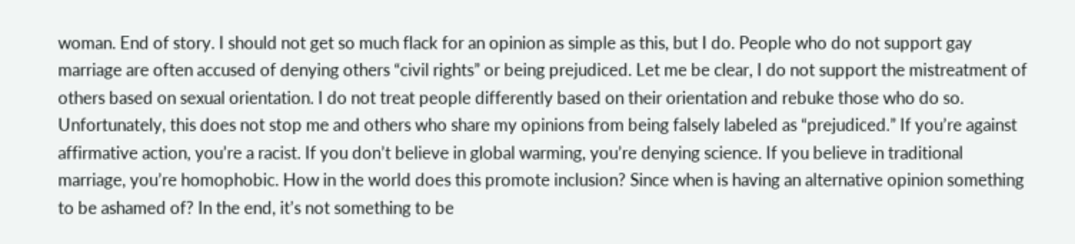woman. End of story. I should not get so much flack for an opinion as simple as this, but I do. People who do not support gay marriage are often accused of denying others “civil rights” or being prejudiced. Let me be clear, I do not support the mistreatment of others based on sexual orientation. I do not treat people differently based on their orientation and rebuke those who do so. Unfortunately, this does not stop me and others who share my opinions from being falsely labeled as “prejudiced.” If you’re against affirmative action, you’re a racist. If you don’t believe in global warming, you’re denying science. If you believe in traditional marriage, you’re homophobic. How in the world does this promote inclusion? Since when is having an alternative opinion something to be ashamed of? In the end, it’s not something to be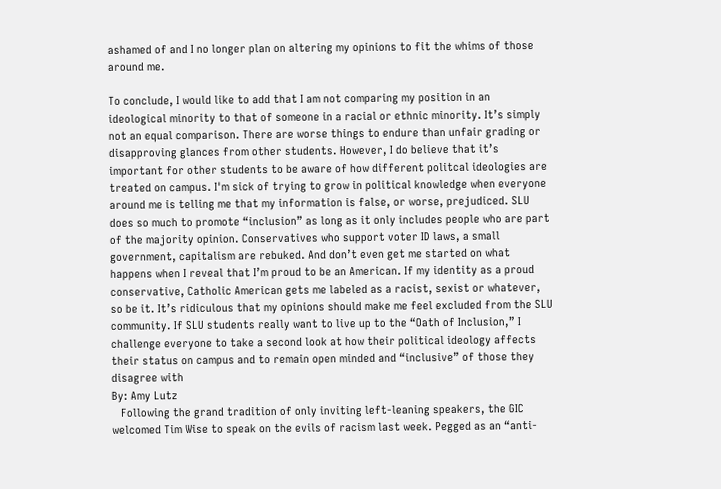ashamed of and I no longer plan on altering my opinions to fit the whims of those around me.

To conclude, I would like to add that I am not comparing my position in an ideological minority to that of someone in a racial or ethnic minority. It’s simply not an equal comparison. There are worse things to endure than unfair grading or disapproving glances from other students. However, I do believe that it’s important for other students to be aware of how different politcal ideologies are treated on campus. I'm sick of trying to grow in political knowledge when everyone around me is telling me that my information is false, or worse, prejudiced. SLU does so much to promote “inclusion” as long as it only includes people who are part of the majority opinion. Conservatives who support voter ID laws, a small government, capitalism are rebuked. And don’t even get me started on what happens when I reveal that I’m proud to be an American. If my identity as a proud conservative, Catholic American gets me labeled as a racist, sexist or whatever, so be it. It’s ridiculous that my opinions should make me feel excluded from the SLU community. If SLU students really want to live up to the “Oath of Inclusion,” I challenge everyone to take a second look at how their political ideology affects their status on campus and to remain open minded and “inclusive” of those they disagree with
By: Amy Lutz
   Following the grand tradition of only inviting left-leaning speakers, the GIC welcomed Tim Wise to speak on the evils of racism last week. Pegged as an “anti-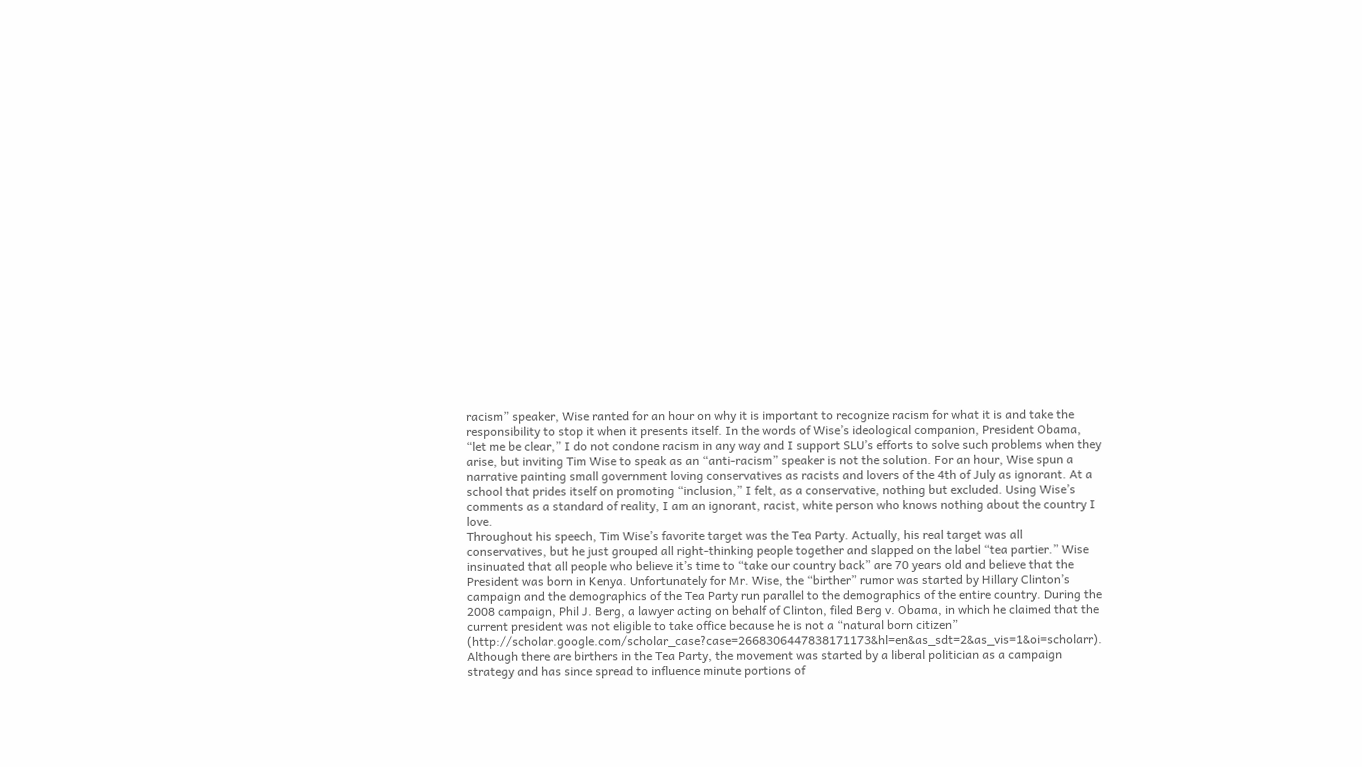racism” speaker, Wise ranted for an hour on why it is important to recognize racism for what it is and take the responsibility to stop it when it presents itself. In the words of Wise’s ideological companion, President Obama, “let me be clear,” I do not condone racism in any way and I support SLU’s efforts to solve such problems when they arise, but inviting Tim Wise to speak as an “anti-racism” speaker is not the solution. For an hour, Wise spun a narrative painting small government loving conservatives as racists and lovers of the 4th of July as ignorant. At a school that prides itself on promoting “inclusion,” I felt, as a conservative, nothing but excluded. Using Wise’s comments as a standard of reality, I am an ignorant, racist, white person who knows nothing about the country I love.
Throughout his speech, Tim Wise’s favorite target was the Tea Party. Actually, his real target was all conservatives, but he just grouped all right-thinking people together and slapped on the label “tea partier.” Wise insinuated that all people who believe it’s time to “take our country back” are 70 years old and believe that the President was born in Kenya. Unfortunately for Mr. Wise, the “birther” rumor was started by Hillary Clinton’s campaign and the demographics of the Tea Party run parallel to the demographics of the entire country. During the 2008 campaign, Phil J. Berg, a lawyer acting on behalf of Clinton, filed Berg v. Obama, in which he claimed that the current president was not eligible to take office because he is not a “natural born citizen” (http://scholar.google.com/scholar_case?case=2668306447838171173&hl=en&as_sdt=2&as_vis=1&oi=scholarr).  Although there are birthers in the Tea Party, the movement was started by a liberal politician as a campaign strategy and has since spread to influence minute portions of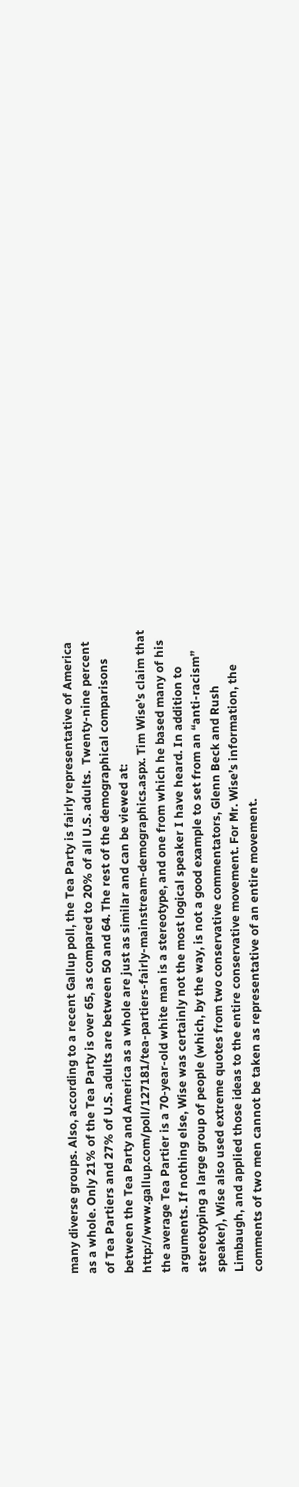many diverse groups. Also, according to a recent Gallup poll, the Tea Party is fairly representative of America as a whole. Only 21% of the Tea Party is over 65, as compared to 20% of all U.S. adults.  Twenty-nine percent of Tea Partiers and 27% of U.S. adults are between 50 and 64. The rest of the demographical comparisons between the Tea Party and America as a whole are just as similar and can be viewed at: http://www.gallup.com/poll/127181/tea-partiers-fairly-mainstream-demographics.aspx. Tim Wise’s claim that the average Tea Partier is a 70-year-old white man is a stereotype, and one from which he based many of his arguments. If nothing else, Wise was certainly not the most logical speaker I have heard. In addition to stereotyping a large group of people (which, by the way, is not a good example to set from an “anti-racism” speaker), Wise also used extreme quotes from two conservative commentators, Glenn Beck and Rush Limbaugh, and applied those ideas to the entire conservative movement. For Mr. Wise’s information, the comments of two men cannot be taken as representative of an entire movement.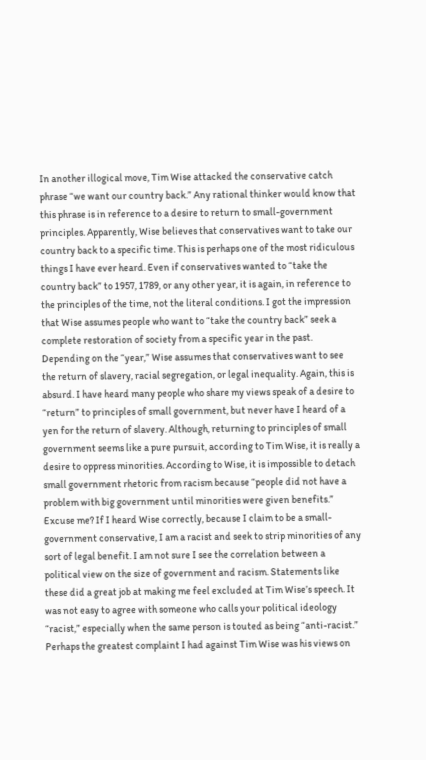In another illogical move, Tim Wise attacked the conservative catch phrase “we want our country back.” Any rational thinker would know that this phrase is in reference to a desire to return to small-government principles. Apparently, Wise believes that conservatives want to take our country back to a specific time. This is perhaps one of the most ridiculous things I have ever heard. Even if conservatives wanted to “take the country back” to 1957, 1789, or any other year, it is again, in reference to the principles of the time, not the literal conditions. I got the impression that Wise assumes people who want to “take the country back” seek a complete restoration of society from a specific year in the past. Depending on the “year,” Wise assumes that conservatives want to see the return of slavery, racial segregation, or legal inequality. Again, this is absurd. I have heard many people who share my views speak of a desire to “return” to principles of small government, but never have I heard of a yen for the return of slavery. Although, returning to principles of small government seems like a pure pursuit, according to Tim Wise, it is really a desire to oppress minorities. According to Wise, it is impossible to detach small government rhetoric from racism because “people did not have a problem with big government until minorities were given benefits.” Excuse me? If I heard Wise correctly, because I claim to be a small-government conservative, I am a racist and seek to strip minorities of any sort of legal benefit. I am not sure I see the correlation between a political view on the size of government and racism. Statements like these did a great job at making me feel excluded at Tim Wise’s speech. It was not easy to agree with someone who calls your political ideology “racist,” especially when the same person is touted as being “anti-racist.”
Perhaps the greatest complaint I had against Tim Wise was his views on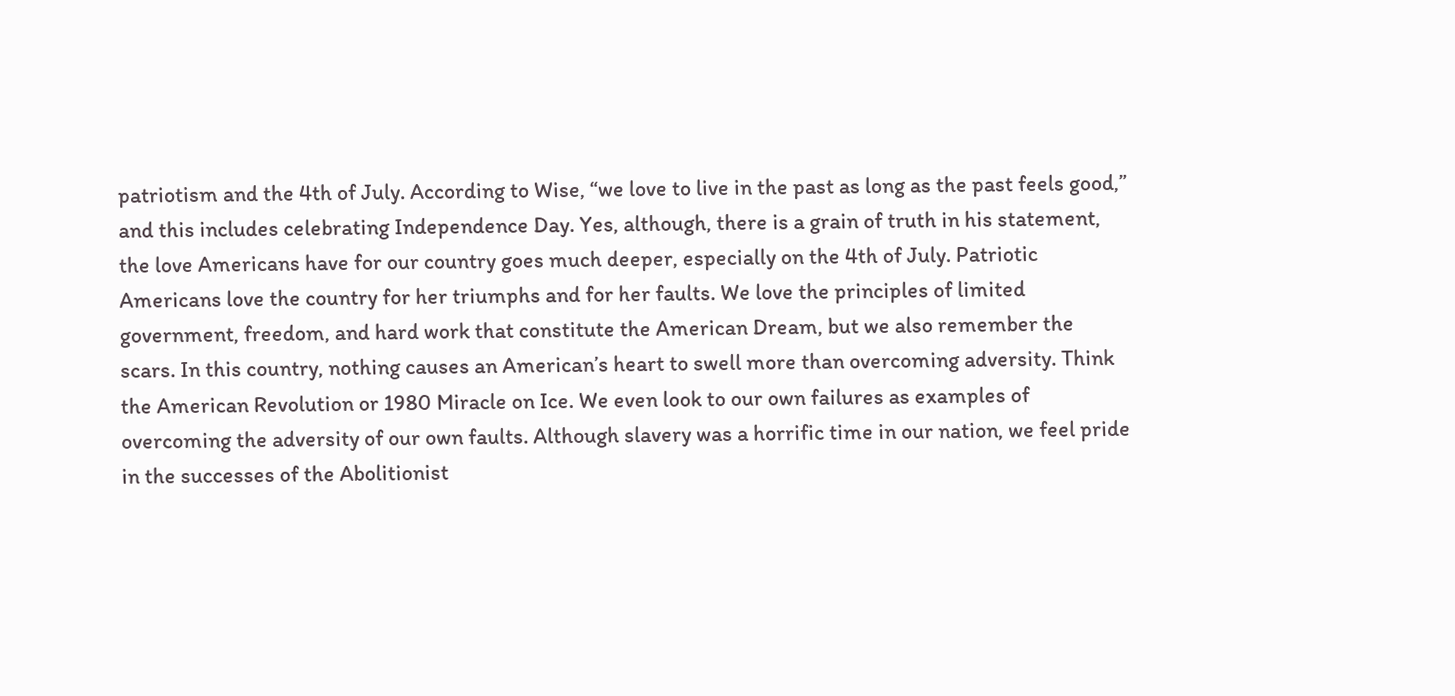patriotism and the 4th of July. According to Wise, “we love to live in the past as long as the past feels good,” and this includes celebrating Independence Day. Yes, although, there is a grain of truth in his statement, the love Americans have for our country goes much deeper, especially on the 4th of July. Patriotic Americans love the country for her triumphs and for her faults. We love the principles of limited government, freedom, and hard work that constitute the American Dream, but we also remember the scars. In this country, nothing causes an American’s heart to swell more than overcoming adversity. Think the American Revolution or 1980 Miracle on Ice. We even look to our own failures as examples of overcoming the adversity of our own faults. Although slavery was a horrific time in our nation, we feel pride in the successes of the Abolitionist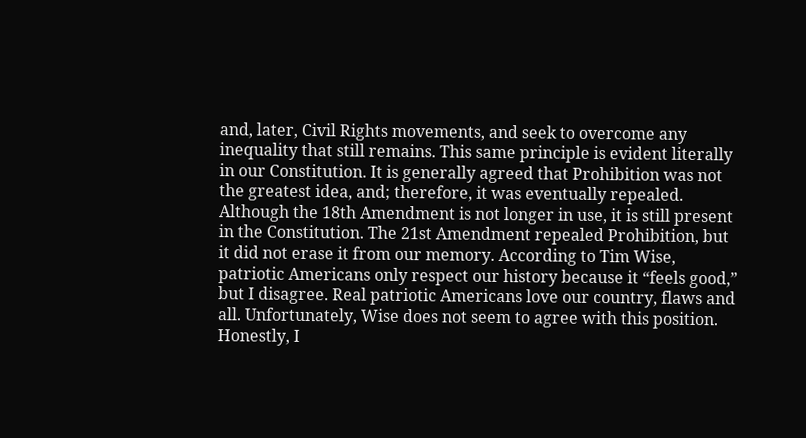and, later, Civil Rights movements, and seek to overcome any inequality that still remains. This same principle is evident literally in our Constitution. It is generally agreed that Prohibition was not the greatest idea, and; therefore, it was eventually repealed. Although the 18th Amendment is not longer in use, it is still present in the Constitution. The 21st Amendment repealed Prohibition, but it did not erase it from our memory. According to Tim Wise, patriotic Americans only respect our history because it “feels good,” but I disagree. Real patriotic Americans love our country, flaws and all. Unfortunately, Wise does not seem to agree with this position. Honestly, I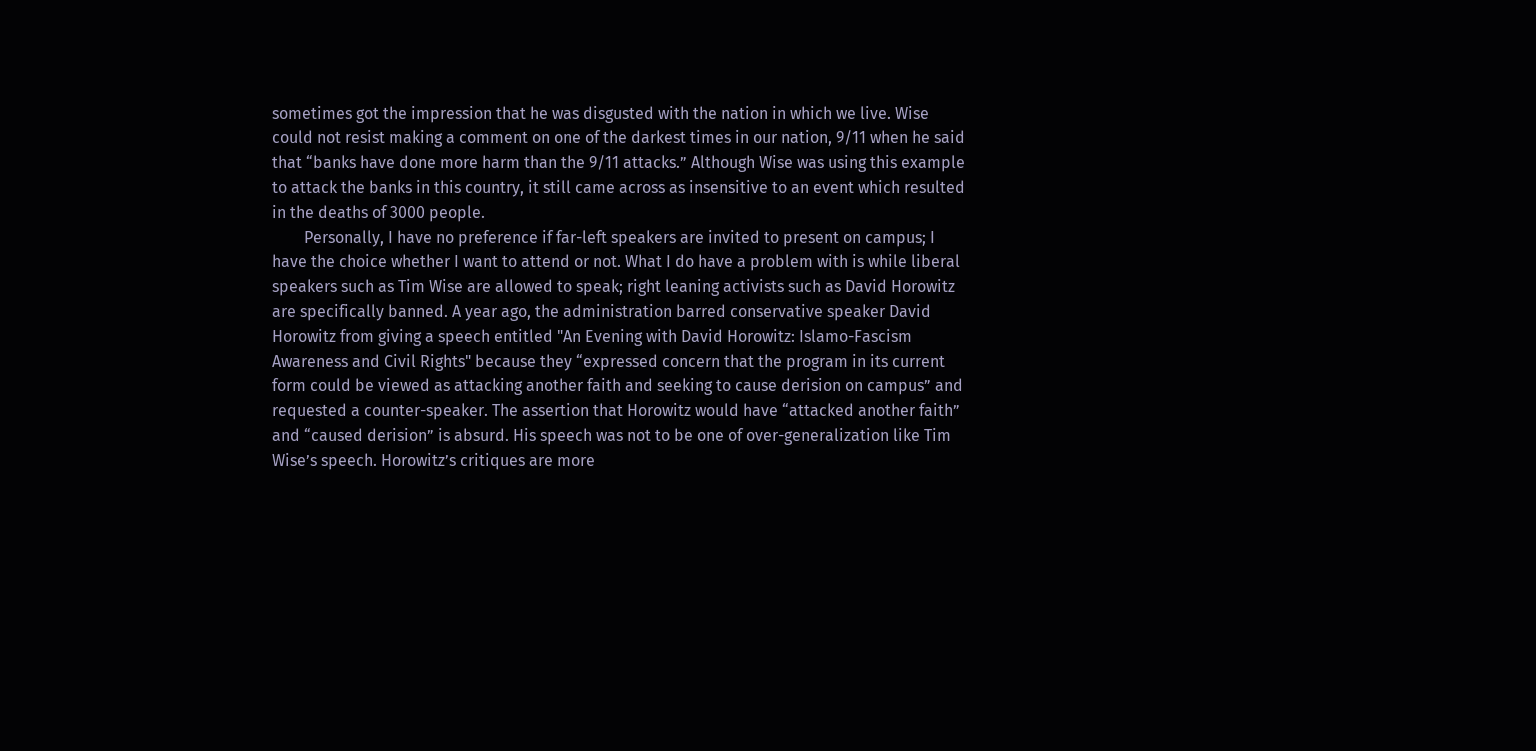sometimes got the impression that he was disgusted with the nation in which we live. Wise could not resist making a comment on one of the darkest times in our nation, 9/11 when he said that “banks have done more harm than the 9/11 attacks.” Although Wise was using this example to attack the banks in this country, it still came across as insensitive to an event which resulted in the deaths of 3000 people.
        Personally, I have no preference if far-left speakers are invited to present on campus; I have the choice whether I want to attend or not. What I do have a problem with is while liberal speakers such as Tim Wise are allowed to speak; right leaning activists such as David Horowitz are specifically banned. A year ago, the administration barred conservative speaker David Horowitz from giving a speech entitled "An Evening with David Horowitz: Islamo-Fascism Awareness and Civil Rights" because they “expressed concern that the program in its current form could be viewed as attacking another faith and seeking to cause derision on campus” and requested a counter-speaker. The assertion that Horowitz would have “attacked another faith” and “caused derision” is absurd. His speech was not to be one of over-generalization like Tim Wise’s speech. Horowitz’s critiques are more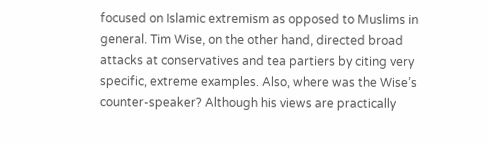focused on Islamic extremism as opposed to Muslims in general. Tim Wise, on the other hand, directed broad attacks at conservatives and tea partiers by citing very specific, extreme examples. Also, where was the Wise’s counter-speaker? Although his views are practically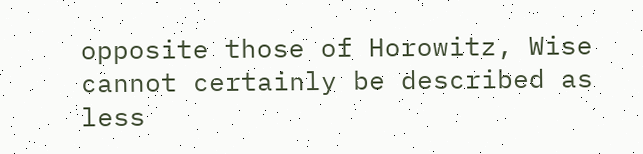opposite those of Horowitz, Wise cannot certainly be described as less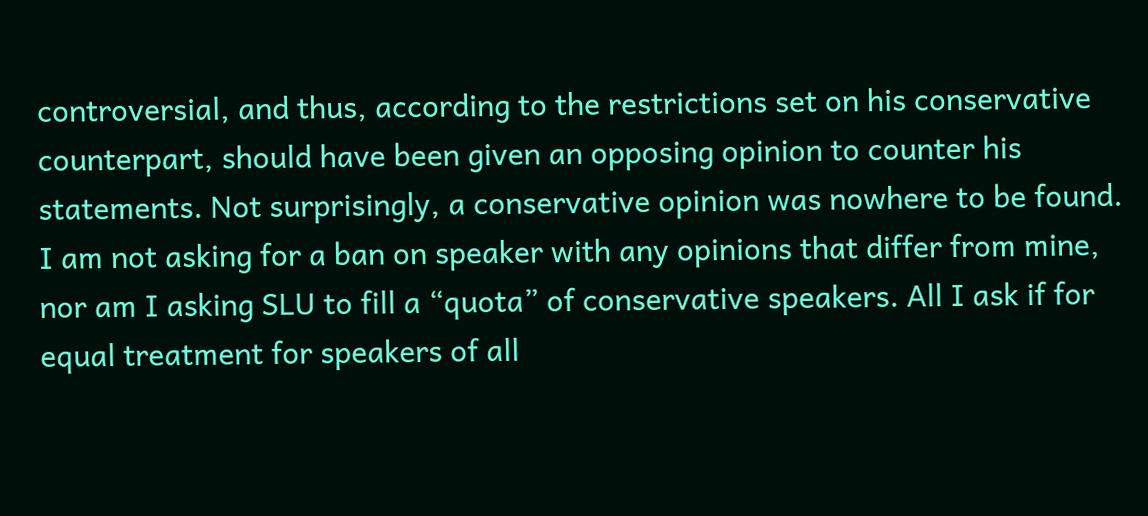controversial, and thus, according to the restrictions set on his conservative counterpart, should have been given an opposing opinion to counter his statements. Not surprisingly, a conservative opinion was nowhere to be found. I am not asking for a ban on speaker with any opinions that differ from mine, nor am I asking SLU to fill a “quota” of conservative speakers. All I ask if for equal treatment for speakers of all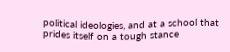political ideologies, and at a school that prides itself on a tough stance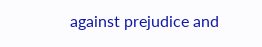against prejudice and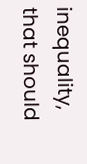inequality, that should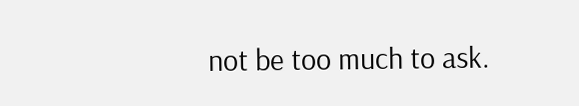not be too much to ask.